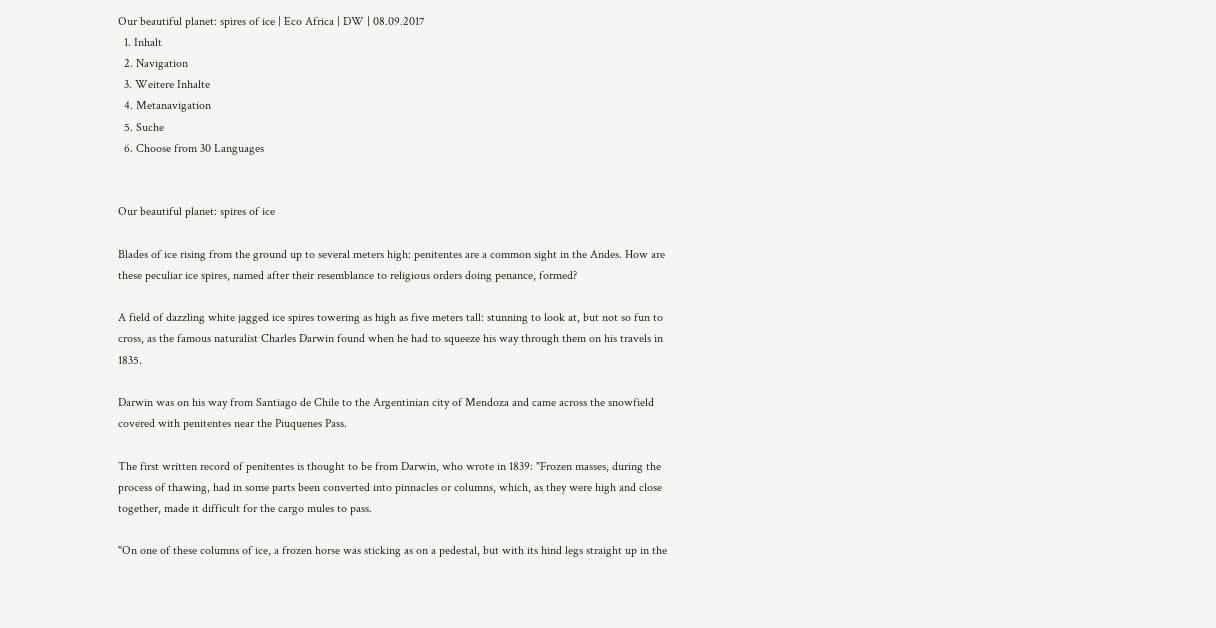Our beautiful planet: spires of ice | Eco Africa | DW | 08.09.2017
  1. Inhalt
  2. Navigation
  3. Weitere Inhalte
  4. Metanavigation
  5. Suche
  6. Choose from 30 Languages


Our beautiful planet: spires of ice

Blades of ice rising from the ground up to several meters high: penitentes are a common sight in the Andes. How are these peculiar ice spires, named after their resemblance to religious orders doing penance, formed?

A field of dazzling white jagged ice spires towering as high as five meters tall: stunning to look at, but not so fun to cross, as the famous naturalist Charles Darwin found when he had to squeeze his way through them on his travels in 1835.

Darwin was on his way from Santiago de Chile to the Argentinian city of Mendoza and came across the snowfield covered with penitentes near the Piuquenes Pass.

The first written record of penitentes is thought to be from Darwin, who wrote in 1839: "Frozen masses, during the process of thawing, had in some parts been converted into pinnacles or columns, which, as they were high and close together, made it difficult for the cargo mules to pass.

"On one of these columns of ice, a frozen horse was sticking as on a pedestal, but with its hind legs straight up in the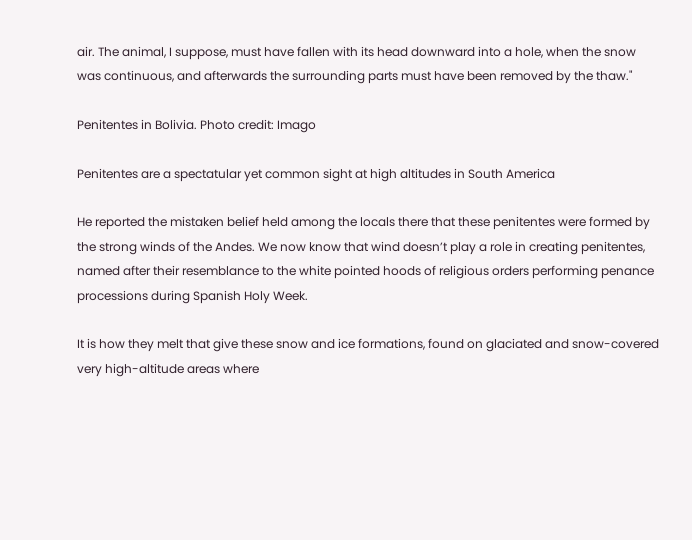air. The animal, I suppose, must have fallen with its head downward into a hole, when the snow was continuous, and afterwards the surrounding parts must have been removed by the thaw."

Penitentes in Bolivia. Photo credit: Imago

Penitentes are a spectatular yet common sight at high altitudes in South America

He reported the mistaken belief held among the locals there that these penitentes were formed by the strong winds of the Andes. We now know that wind doesn’t play a role in creating penitentes, named after their resemblance to the white pointed hoods of religious orders performing penance processions during Spanish Holy Week.

It is how they melt that give these snow and ice formations, found on glaciated and snow-covered very high-altitude areas where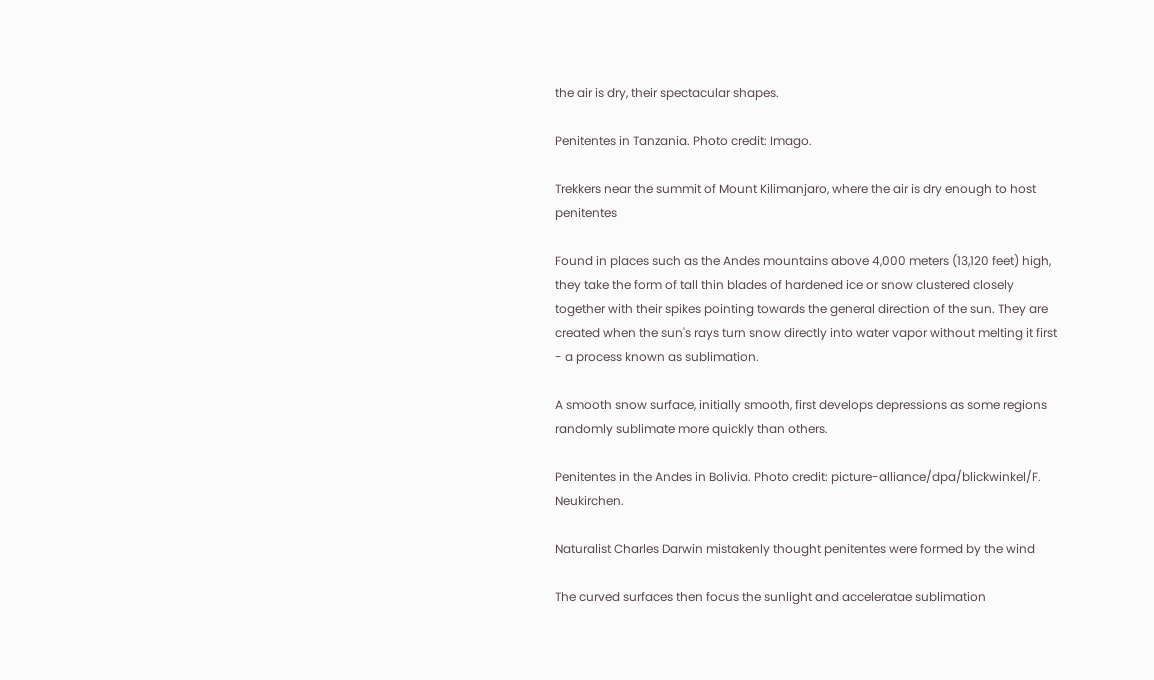the air is dry, their spectacular shapes.

Penitentes in Tanzania. Photo credit: Imago.

Trekkers near the summit of Mount Kilimanjaro, where the air is dry enough to host penitentes

Found in places such as the Andes mountains above 4,000 meters (13,120 feet) high, they take the form of tall thin blades of hardened ice or snow clustered closely together with their spikes pointing towards the general direction of the sun. They are created when the sun's rays turn snow directly into water vapor without melting it first - a process known as sublimation.

A smooth snow surface, initially smooth, first develops depressions as some regions randomly sublimate more quickly than others.

Penitentes in the Andes in Bolivia. Photo credit: picture-alliance/dpa/blickwinkel/F. Neukirchen.

Naturalist Charles Darwin mistakenly thought penitentes were formed by the wind

The curved surfaces then focus the sunlight and acceleratae sublimation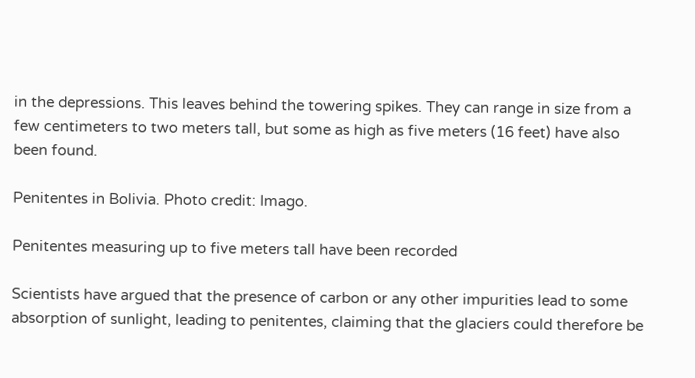in the depressions. This leaves behind the towering spikes. They can range in size from a few centimeters to two meters tall, but some as high as five meters (16 feet) have also been found.

Penitentes in Bolivia. Photo credit: Imago.

Penitentes measuring up to five meters tall have been recorded

Scientists have argued that the presence of carbon or any other impurities lead to some absorption of sunlight, leading to penitentes, claiming that the glaciers could therefore be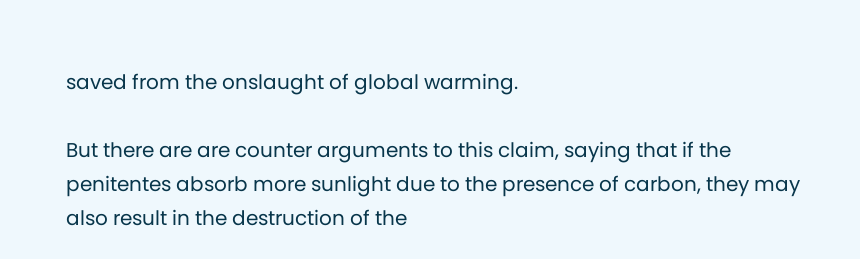saved from the onslaught of global warming.

But there are are counter arguments to this claim, saying that if the penitentes absorb more sunlight due to the presence of carbon, they may also result in the destruction of the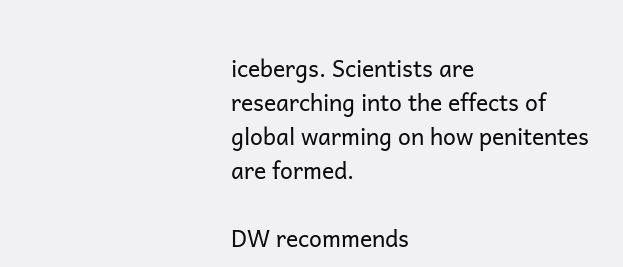icebergs. Scientists are researching into the effects of global warming on how penitentes are formed.

DW recommends